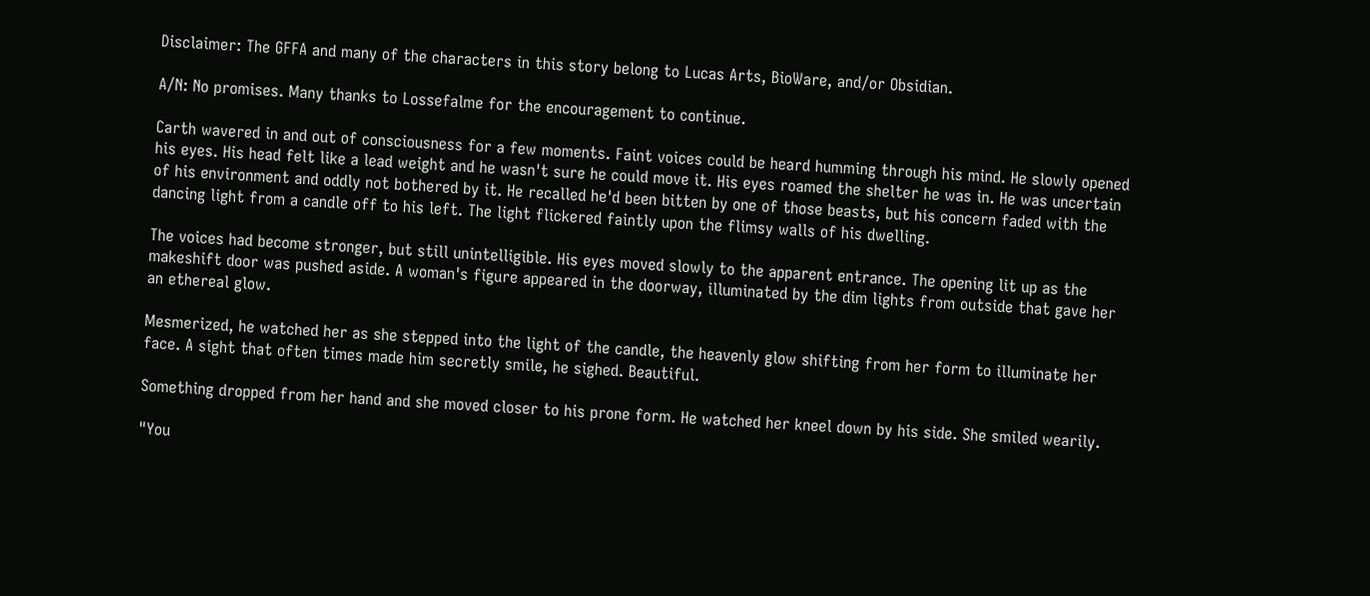Disclaimer: The GFFA and many of the characters in this story belong to Lucas Arts, BioWare, and/or Obsidian.

A/N: No promises. Many thanks to Lossefalme for the encouragement to continue.

Carth wavered in and out of consciousness for a few moments. Faint voices could be heard humming through his mind. He slowly opened his eyes. His head felt like a lead weight and he wasn't sure he could move it. His eyes roamed the shelter he was in. He was uncertain of his environment and oddly not bothered by it. He recalled he'd been bitten by one of those beasts, but his concern faded with the dancing light from a candle off to his left. The light flickered faintly upon the flimsy walls of his dwelling.

The voices had become stronger, but still unintelligible. His eyes moved slowly to the apparent entrance. The opening lit up as the makeshift door was pushed aside. A woman's figure appeared in the doorway, illuminated by the dim lights from outside that gave her an ethereal glow.

Mesmerized, he watched her as she stepped into the light of the candle, the heavenly glow shifting from her form to illuminate her face. A sight that often times made him secretly smile, he sighed. Beautiful.

Something dropped from her hand and she moved closer to his prone form. He watched her kneel down by his side. She smiled wearily.

"You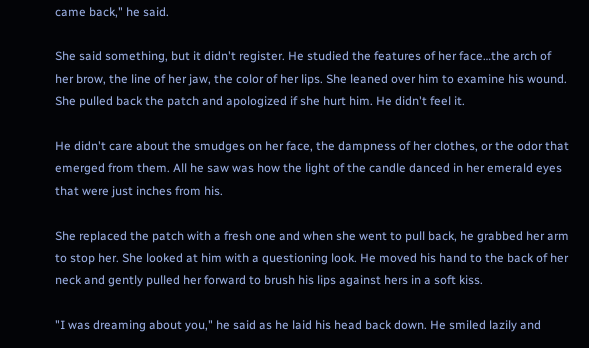came back," he said.

She said something, but it didn't register. He studied the features of her face…the arch of her brow, the line of her jaw, the color of her lips. She leaned over him to examine his wound. She pulled back the patch and apologized if she hurt him. He didn't feel it.

He didn't care about the smudges on her face, the dampness of her clothes, or the odor that emerged from them. All he saw was how the light of the candle danced in her emerald eyes that were just inches from his.

She replaced the patch with a fresh one and when she went to pull back, he grabbed her arm to stop her. She looked at him with a questioning look. He moved his hand to the back of her neck and gently pulled her forward to brush his lips against hers in a soft kiss.

"I was dreaming about you," he said as he laid his head back down. He smiled lazily and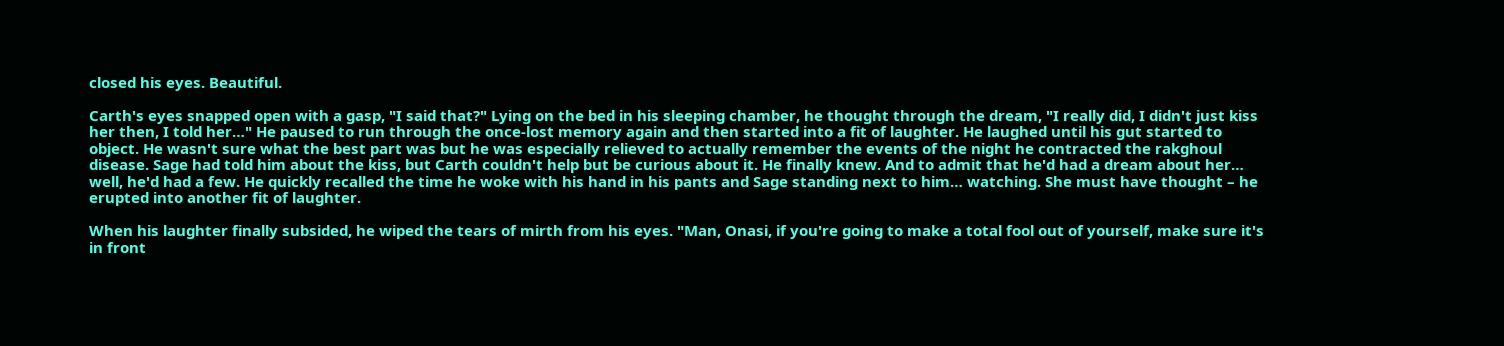closed his eyes. Beautiful.

Carth's eyes snapped open with a gasp, "I said that?" Lying on the bed in his sleeping chamber, he thought through the dream, "I really did, I didn't just kiss her then, I told her…" He paused to run through the once-lost memory again and then started into a fit of laughter. He laughed until his gut started to object. He wasn't sure what the best part was but he was especially relieved to actually remember the events of the night he contracted the rakghoul disease. Sage had told him about the kiss, but Carth couldn't help but be curious about it. He finally knew. And to admit that he'd had a dream about her… well, he'd had a few. He quickly recalled the time he woke with his hand in his pants and Sage standing next to him… watching. She must have thought – he erupted into another fit of laughter.

When his laughter finally subsided, he wiped the tears of mirth from his eyes. "Man, Onasi, if you're going to make a total fool out of yourself, make sure it's in front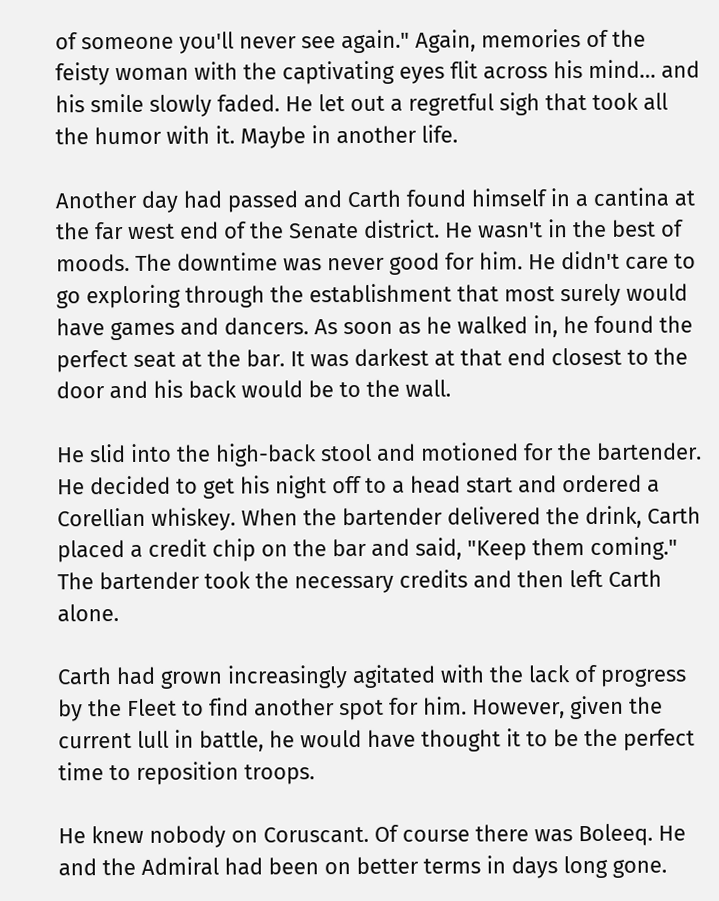of someone you'll never see again." Again, memories of the feisty woman with the captivating eyes flit across his mind… and his smile slowly faded. He let out a regretful sigh that took all the humor with it. Maybe in another life.

Another day had passed and Carth found himself in a cantina at the far west end of the Senate district. He wasn't in the best of moods. The downtime was never good for him. He didn't care to go exploring through the establishment that most surely would have games and dancers. As soon as he walked in, he found the perfect seat at the bar. It was darkest at that end closest to the door and his back would be to the wall.

He slid into the high-back stool and motioned for the bartender. He decided to get his night off to a head start and ordered a Corellian whiskey. When the bartender delivered the drink, Carth placed a credit chip on the bar and said, "Keep them coming." The bartender took the necessary credits and then left Carth alone.

Carth had grown increasingly agitated with the lack of progress by the Fleet to find another spot for him. However, given the current lull in battle, he would have thought it to be the perfect time to reposition troops.

He knew nobody on Coruscant. Of course there was Boleeq. He and the Admiral had been on better terms in days long gone.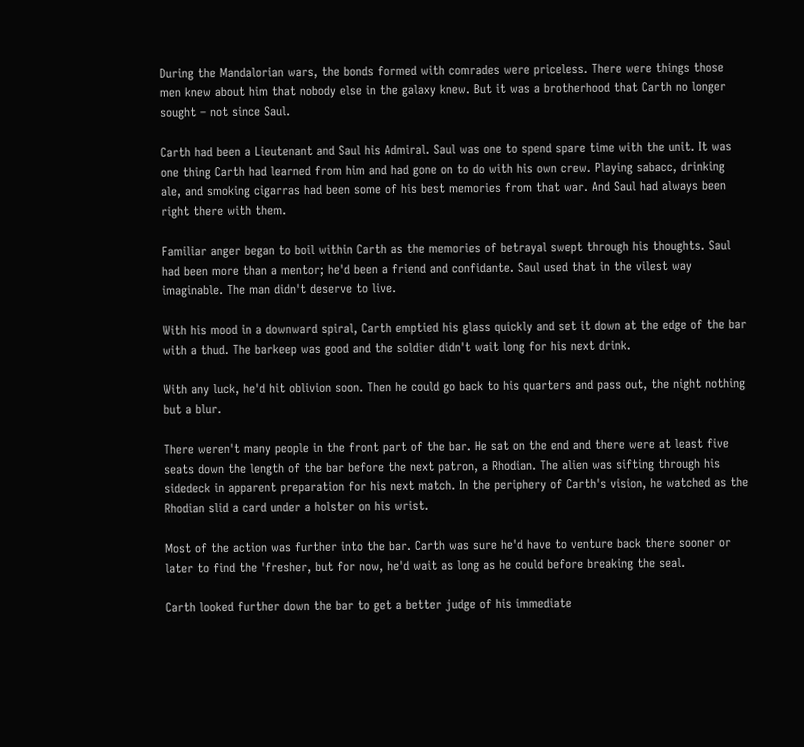During the Mandalorian wars, the bonds formed with comrades were priceless. There were things those men knew about him that nobody else in the galaxy knew. But it was a brotherhood that Carth no longer sought – not since Saul.

Carth had been a Lieutenant and Saul his Admiral. Saul was one to spend spare time with the unit. It was one thing Carth had learned from him and had gone on to do with his own crew. Playing sabacc, drinking ale, and smoking cigarras had been some of his best memories from that war. And Saul had always been right there with them.

Familiar anger began to boil within Carth as the memories of betrayal swept through his thoughts. Saul had been more than a mentor; he'd been a friend and confidante. Saul used that in the vilest way imaginable. The man didn't deserve to live.

With his mood in a downward spiral, Carth emptied his glass quickly and set it down at the edge of the bar with a thud. The barkeep was good and the soldier didn't wait long for his next drink.

With any luck, he'd hit oblivion soon. Then he could go back to his quarters and pass out, the night nothing but a blur.

There weren't many people in the front part of the bar. He sat on the end and there were at least five seats down the length of the bar before the next patron, a Rhodian. The alien was sifting through his sidedeck in apparent preparation for his next match. In the periphery of Carth's vision, he watched as the Rhodian slid a card under a holster on his wrist.

Most of the action was further into the bar. Carth was sure he'd have to venture back there sooner or later to find the 'fresher, but for now, he'd wait as long as he could before breaking the seal.

Carth looked further down the bar to get a better judge of his immediate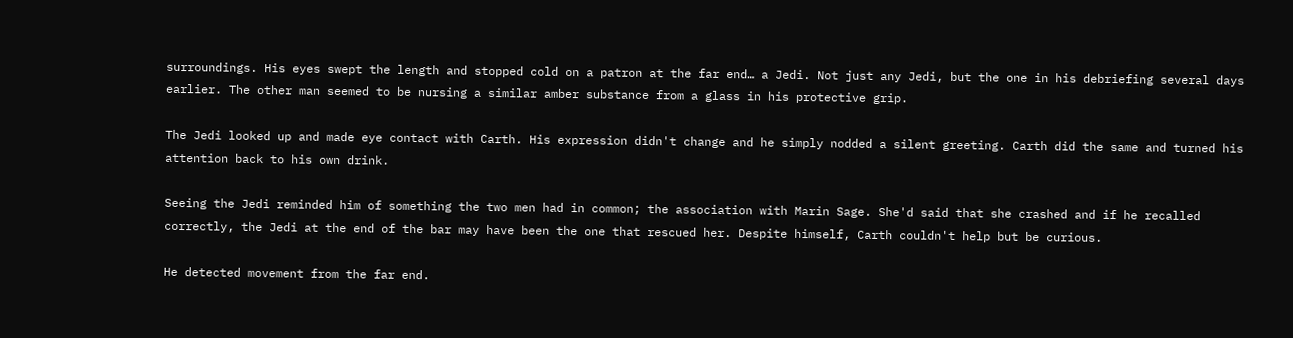surroundings. His eyes swept the length and stopped cold on a patron at the far end… a Jedi. Not just any Jedi, but the one in his debriefing several days earlier. The other man seemed to be nursing a similar amber substance from a glass in his protective grip.

The Jedi looked up and made eye contact with Carth. His expression didn't change and he simply nodded a silent greeting. Carth did the same and turned his attention back to his own drink.

Seeing the Jedi reminded him of something the two men had in common; the association with Marin Sage. She'd said that she crashed and if he recalled correctly, the Jedi at the end of the bar may have been the one that rescued her. Despite himself, Carth couldn't help but be curious.

He detected movement from the far end.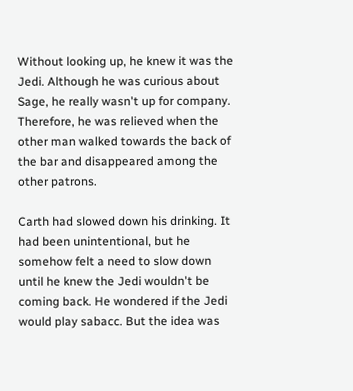Without looking up, he knew it was the Jedi. Although he was curious about Sage, he really wasn't up for company. Therefore, he was relieved when the other man walked towards the back of the bar and disappeared among the other patrons.

Carth had slowed down his drinking. It had been unintentional, but he somehow felt a need to slow down until he knew the Jedi wouldn't be coming back. He wondered if the Jedi would play sabacc. But the idea was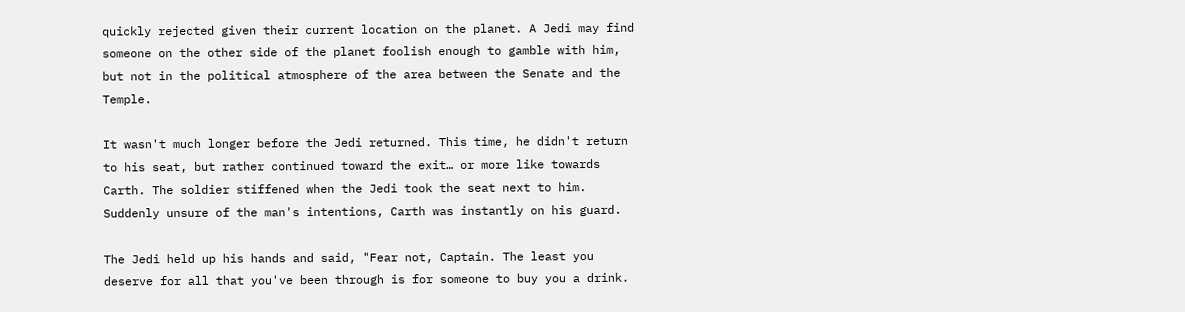quickly rejected given their current location on the planet. A Jedi may find someone on the other side of the planet foolish enough to gamble with him, but not in the political atmosphere of the area between the Senate and the Temple.

It wasn't much longer before the Jedi returned. This time, he didn't return to his seat, but rather continued toward the exit… or more like towards Carth. The soldier stiffened when the Jedi took the seat next to him. Suddenly unsure of the man's intentions, Carth was instantly on his guard.

The Jedi held up his hands and said, "Fear not, Captain. The least you deserve for all that you've been through is for someone to buy you a drink.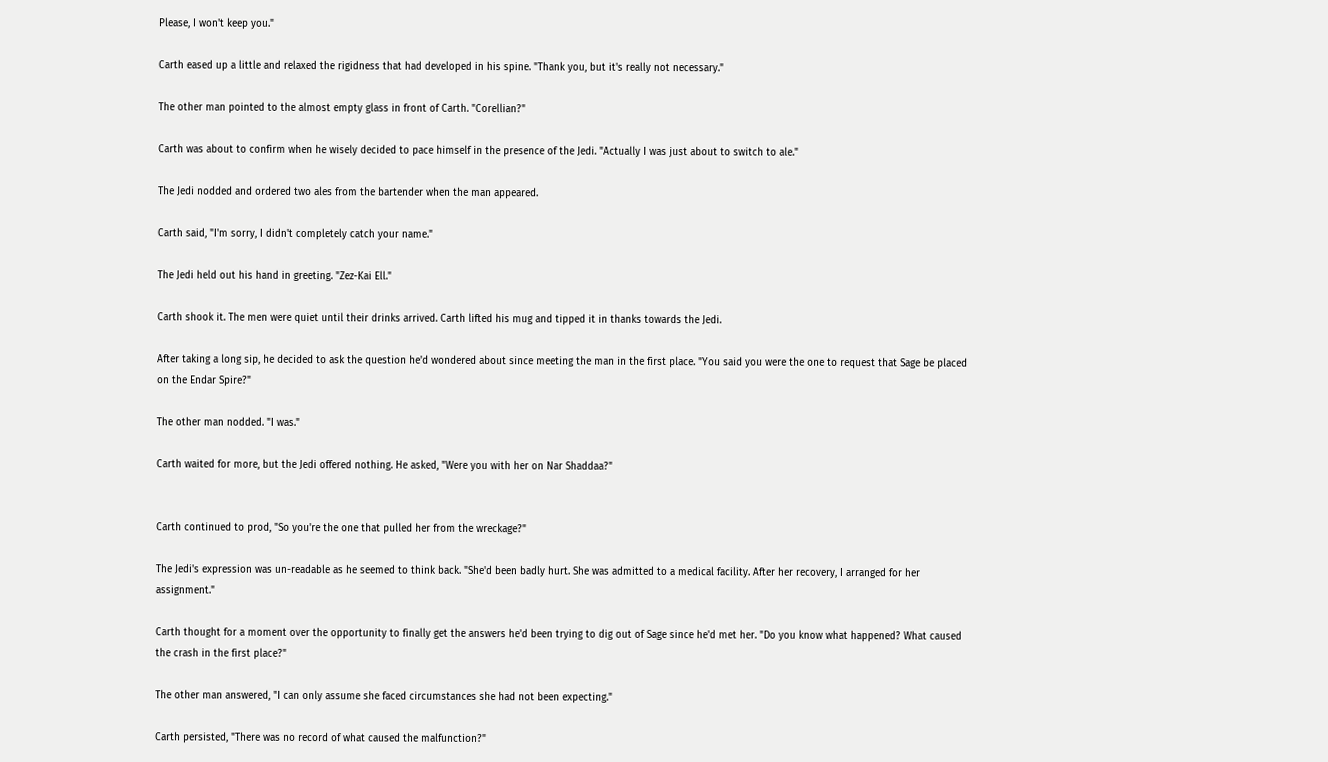Please, I won't keep you."

Carth eased up a little and relaxed the rigidness that had developed in his spine. "Thank you, but it's really not necessary."

The other man pointed to the almost empty glass in front of Carth. "Corellian?"

Carth was about to confirm when he wisely decided to pace himself in the presence of the Jedi. "Actually I was just about to switch to ale."

The Jedi nodded and ordered two ales from the bartender when the man appeared.

Carth said, "I'm sorry, I didn't completely catch your name."

The Jedi held out his hand in greeting. "Zez-Kai Ell."

Carth shook it. The men were quiet until their drinks arrived. Carth lifted his mug and tipped it in thanks towards the Jedi.

After taking a long sip, he decided to ask the question he'd wondered about since meeting the man in the first place. "You said you were the one to request that Sage be placed on the Endar Spire?"

The other man nodded. "I was."

Carth waited for more, but the Jedi offered nothing. He asked, "Were you with her on Nar Shaddaa?"


Carth continued to prod, "So you're the one that pulled her from the wreckage?"

The Jedi's expression was un-readable as he seemed to think back. "She'd been badly hurt. She was admitted to a medical facility. After her recovery, I arranged for her assignment."

Carth thought for a moment over the opportunity to finally get the answers he'd been trying to dig out of Sage since he'd met her. "Do you know what happened? What caused the crash in the first place?"

The other man answered, "I can only assume she faced circumstances she had not been expecting."

Carth persisted, "There was no record of what caused the malfunction?"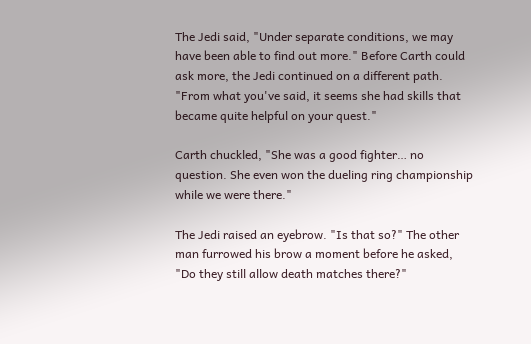The Jedi said, "Under separate conditions, we may have been able to find out more." Before Carth could ask more, the Jedi continued on a different path. "From what you've said, it seems she had skills that became quite helpful on your quest."

Carth chuckled, "She was a good fighter… no question. She even won the dueling ring championship while we were there."

The Jedi raised an eyebrow. "Is that so?" The other man furrowed his brow a moment before he asked, "Do they still allow death matches there?"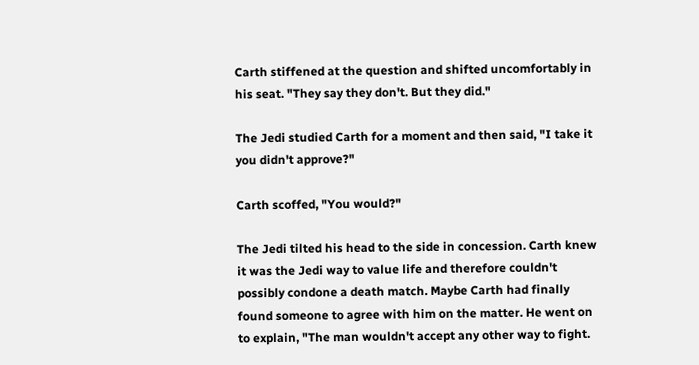Carth stiffened at the question and shifted uncomfortably in his seat. "They say they don't. But they did."

The Jedi studied Carth for a moment and then said, "I take it you didn't approve?"

Carth scoffed, "You would?"

The Jedi tilted his head to the side in concession. Carth knew it was the Jedi way to value life and therefore couldn't possibly condone a death match. Maybe Carth had finally found someone to agree with him on the matter. He went on to explain, "The man wouldn't accept any other way to fight.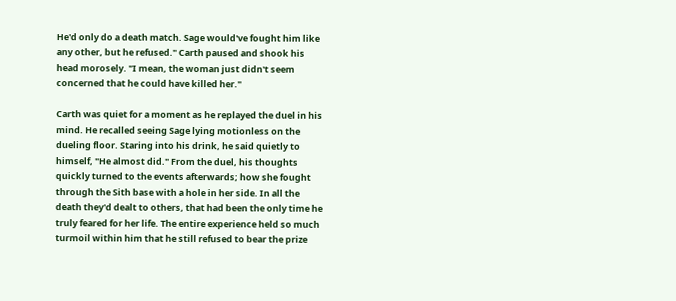He'd only do a death match. Sage would've fought him like any other, but he refused." Carth paused and shook his head morosely. "I mean, the woman just didn't seem concerned that he could have killed her."

Carth was quiet for a moment as he replayed the duel in his mind. He recalled seeing Sage lying motionless on the dueling floor. Staring into his drink, he said quietly to himself, "He almost did." From the duel, his thoughts quickly turned to the events afterwards; how she fought through the Sith base with a hole in her side. In all the death they'd dealt to others, that had been the only time he truly feared for her life. The entire experience held so much turmoil within him that he still refused to bear the prize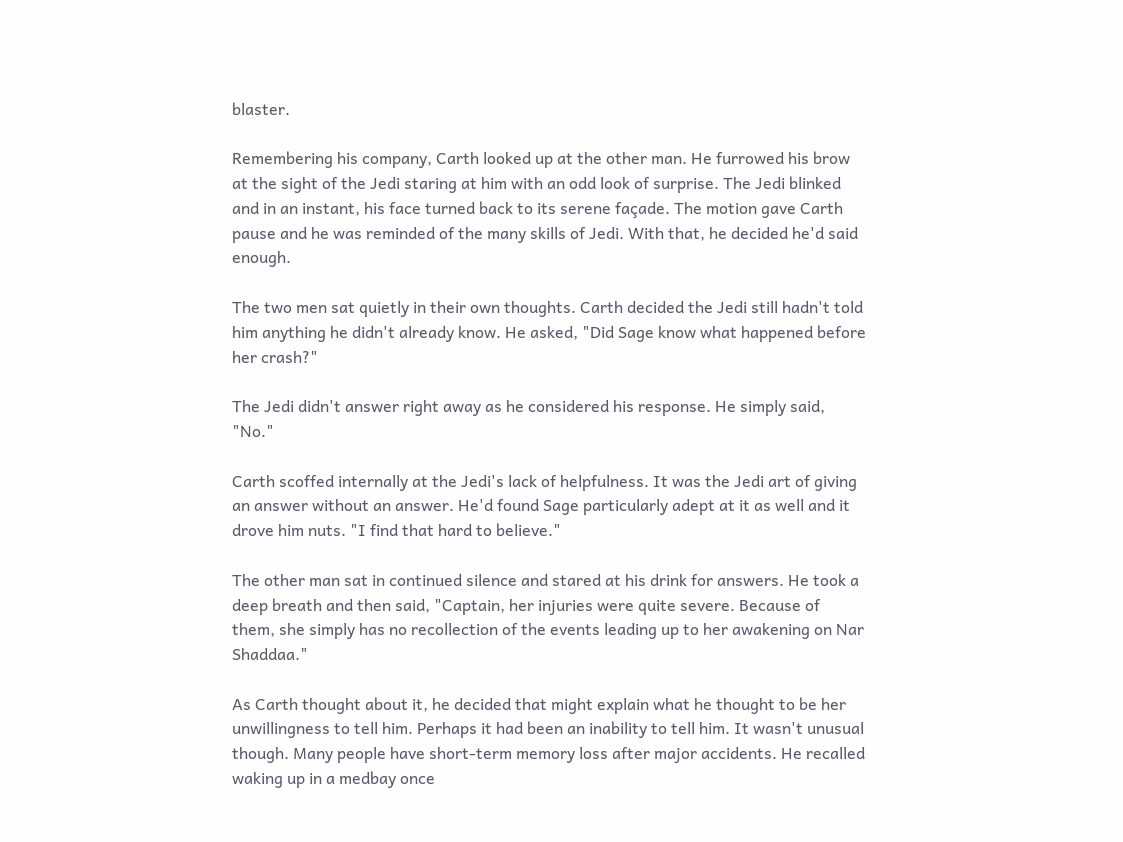blaster.

Remembering his company, Carth looked up at the other man. He furrowed his brow at the sight of the Jedi staring at him with an odd look of surprise. The Jedi blinked and in an instant, his face turned back to its serene façade. The motion gave Carth pause and he was reminded of the many skills of Jedi. With that, he decided he'd said enough.

The two men sat quietly in their own thoughts. Carth decided the Jedi still hadn't told him anything he didn't already know. He asked, "Did Sage know what happened before her crash?"

The Jedi didn't answer right away as he considered his response. He simply said, "No."

Carth scoffed internally at the Jedi's lack of helpfulness. It was the Jedi art of giving an answer without an answer. He'd found Sage particularly adept at it as well and it drove him nuts. "I find that hard to believe."

The other man sat in continued silence and stared at his drink for answers. He took a deep breath and then said, "Captain, her injuries were quite severe. Because of them, she simply has no recollection of the events leading up to her awakening on Nar Shaddaa."

As Carth thought about it, he decided that might explain what he thought to be her unwillingness to tell him. Perhaps it had been an inability to tell him. It wasn't unusual though. Many people have short-term memory loss after major accidents. He recalled waking up in a medbay once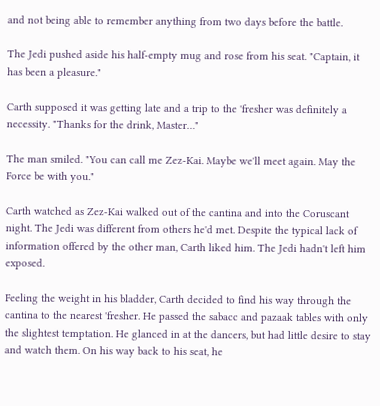and not being able to remember anything from two days before the battle.

The Jedi pushed aside his half-empty mug and rose from his seat. "Captain, it has been a pleasure."

Carth supposed it was getting late and a trip to the 'fresher was definitely a necessity. "Thanks for the drink, Master…"

The man smiled. "You can call me Zez-Kai. Maybe we'll meet again. May the Force be with you."

Carth watched as Zez-Kai walked out of the cantina and into the Coruscant night. The Jedi was different from others he'd met. Despite the typical lack of information offered by the other man, Carth liked him. The Jedi hadn't left him exposed.

Feeling the weight in his bladder, Carth decided to find his way through the cantina to the nearest 'fresher. He passed the sabacc and pazaak tables with only the slightest temptation. He glanced in at the dancers, but had little desire to stay and watch them. On his way back to his seat, he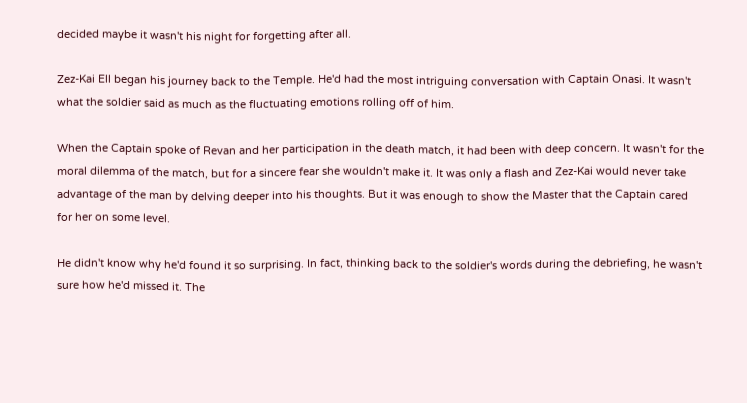decided maybe it wasn't his night for forgetting after all.

Zez-Kai Ell began his journey back to the Temple. He'd had the most intriguing conversation with Captain Onasi. It wasn't what the soldier said as much as the fluctuating emotions rolling off of him.

When the Captain spoke of Revan and her participation in the death match, it had been with deep concern. It wasn't for the moral dilemma of the match, but for a sincere fear she wouldn't make it. It was only a flash and Zez-Kai would never take advantage of the man by delving deeper into his thoughts. But it was enough to show the Master that the Captain cared for her on some level.

He didn't know why he'd found it so surprising. In fact, thinking back to the soldier's words during the debriefing, he wasn't sure how he'd missed it. The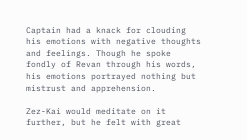Captain had a knack for clouding his emotions with negative thoughts and feelings. Though he spoke fondly of Revan through his words, his emotions portrayed nothing but mistrust and apprehension.

Zez-Kai would meditate on it further, but he felt with great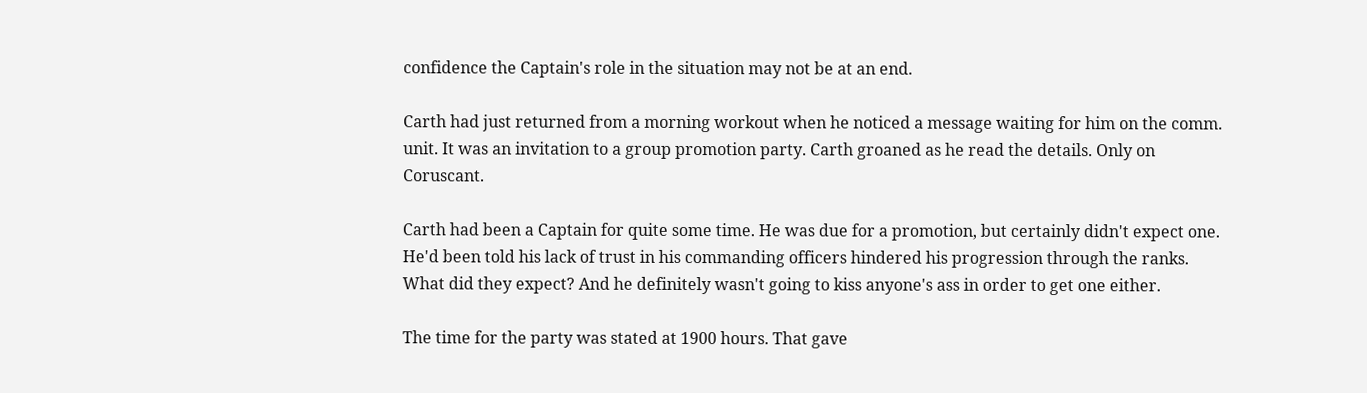confidence the Captain's role in the situation may not be at an end.

Carth had just returned from a morning workout when he noticed a message waiting for him on the comm. unit. It was an invitation to a group promotion party. Carth groaned as he read the details. Only on Coruscant.

Carth had been a Captain for quite some time. He was due for a promotion, but certainly didn't expect one. He'd been told his lack of trust in his commanding officers hindered his progression through the ranks. What did they expect? And he definitely wasn't going to kiss anyone's ass in order to get one either.

The time for the party was stated at 1900 hours. That gave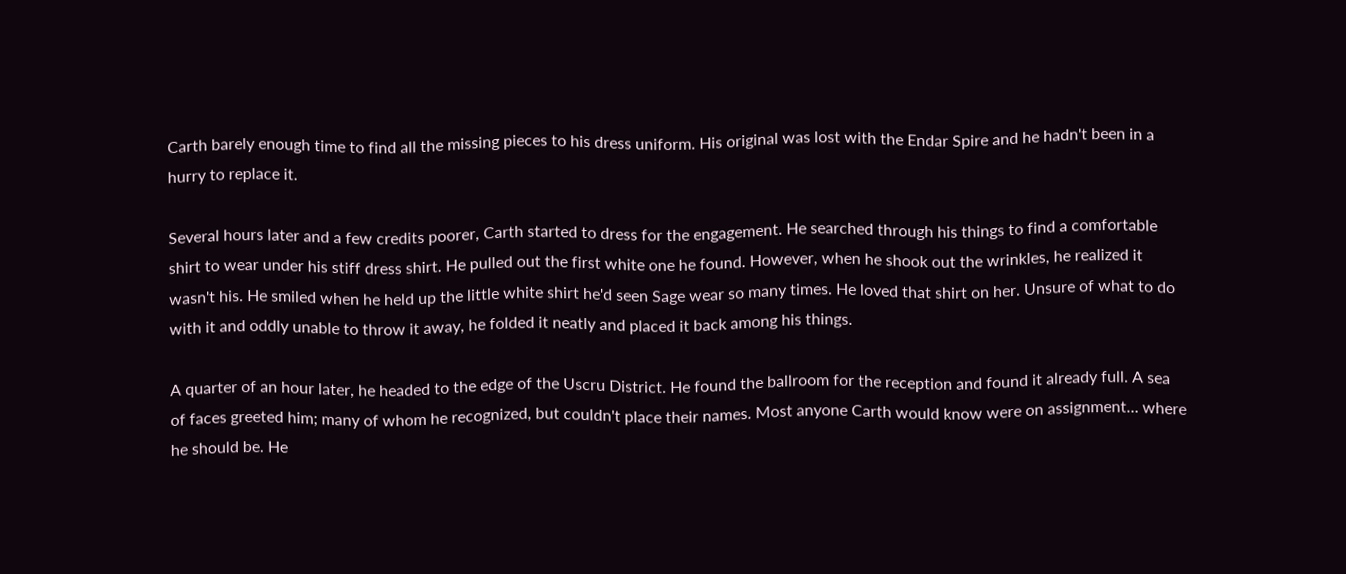Carth barely enough time to find all the missing pieces to his dress uniform. His original was lost with the Endar Spire and he hadn't been in a hurry to replace it.

Several hours later and a few credits poorer, Carth started to dress for the engagement. He searched through his things to find a comfortable shirt to wear under his stiff dress shirt. He pulled out the first white one he found. However, when he shook out the wrinkles, he realized it wasn't his. He smiled when he held up the little white shirt he'd seen Sage wear so many times. He loved that shirt on her. Unsure of what to do with it and oddly unable to throw it away, he folded it neatly and placed it back among his things.

A quarter of an hour later, he headed to the edge of the Uscru District. He found the ballroom for the reception and found it already full. A sea of faces greeted him; many of whom he recognized, but couldn't place their names. Most anyone Carth would know were on assignment… where he should be. He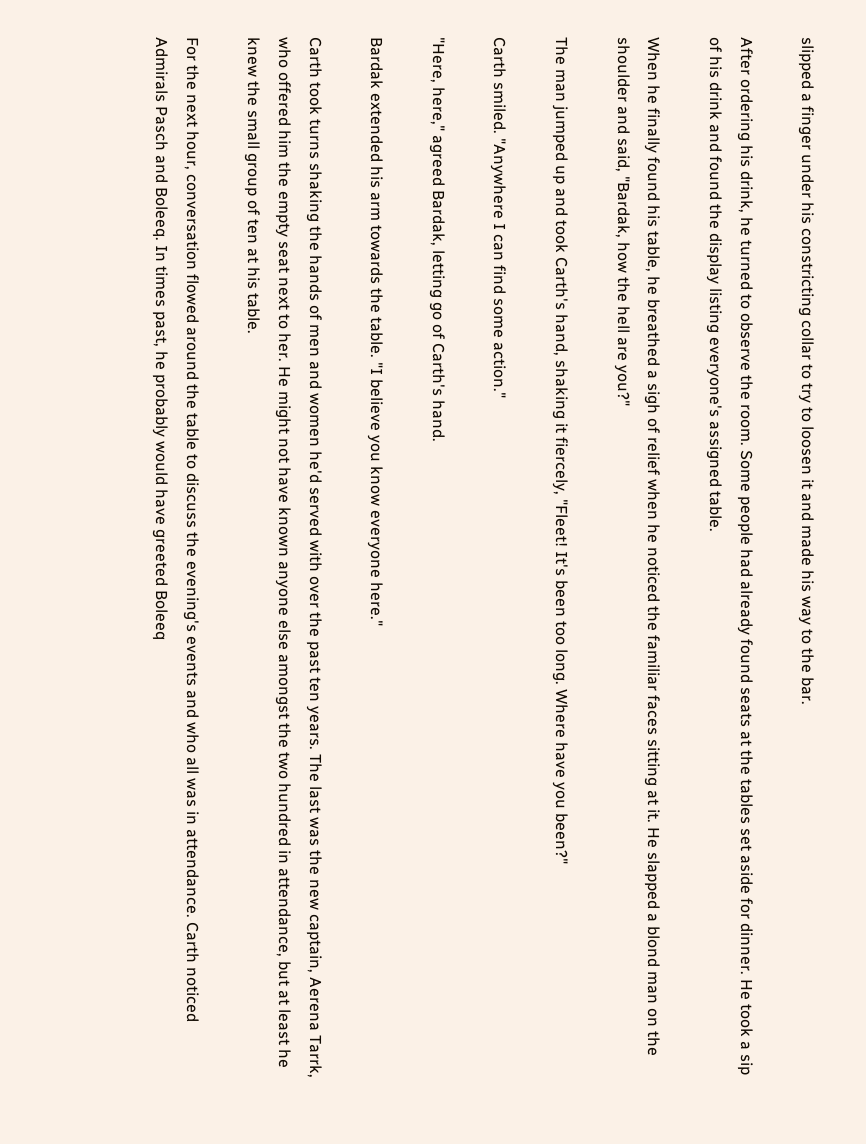slipped a finger under his constricting collar to try to loosen it and made his way to the bar.

After ordering his drink, he turned to observe the room. Some people had already found seats at the tables set aside for dinner. He took a sip of his drink and found the display listing everyone's assigned table.

When he finally found his table, he breathed a sigh of relief when he noticed the familiar faces sitting at it. He slapped a blond man on the shoulder and said, "Bardak, how the hell are you?"

The man jumped up and took Carth's hand, shaking it fiercely, "Fleet! It's been too long. Where have you been?"

Carth smiled. "Anywhere I can find some action."

"Here, here," agreed Bardak, letting go of Carth's hand.

Bardak extended his arm towards the table. "I believe you know everyone here."

Carth took turns shaking the hands of men and women he'd served with over the past ten years. The last was the new captain, Aerena Tarrk, who offered him the empty seat next to her. He might not have known anyone else amongst the two hundred in attendance, but at least he knew the small group of ten at his table.

For the next hour, conversation flowed around the table to discuss the evening's events and who all was in attendance. Carth noticed Admirals Pasch and Boleeq. In times past, he probably would have greeted Boleeq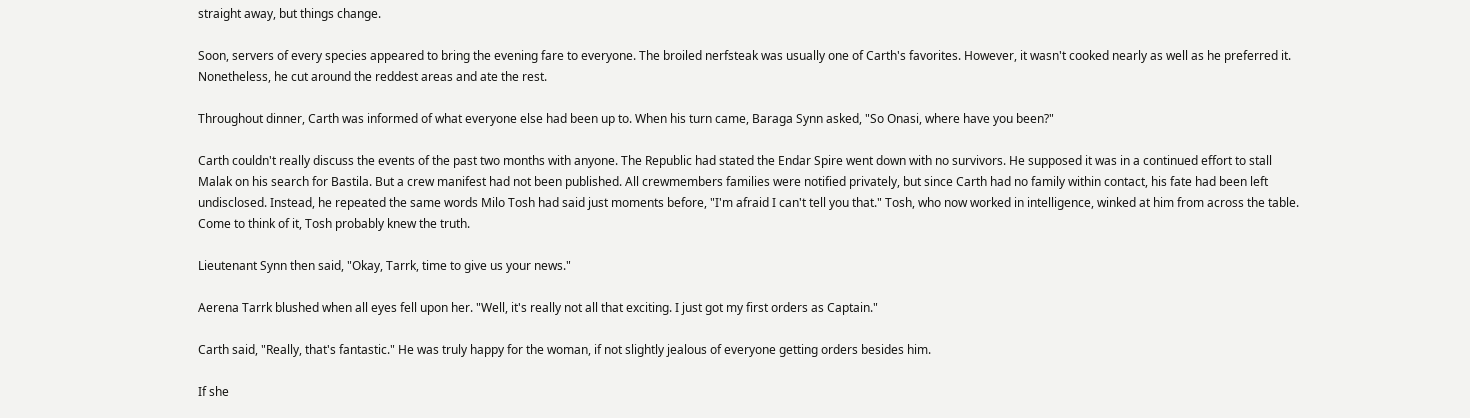straight away, but things change.

Soon, servers of every species appeared to bring the evening fare to everyone. The broiled nerfsteak was usually one of Carth's favorites. However, it wasn't cooked nearly as well as he preferred it. Nonetheless, he cut around the reddest areas and ate the rest.

Throughout dinner, Carth was informed of what everyone else had been up to. When his turn came, Baraga Synn asked, "So Onasi, where have you been?"

Carth couldn't really discuss the events of the past two months with anyone. The Republic had stated the Endar Spire went down with no survivors. He supposed it was in a continued effort to stall Malak on his search for Bastila. But a crew manifest had not been published. All crewmembers families were notified privately, but since Carth had no family within contact, his fate had been left undisclosed. Instead, he repeated the same words Milo Tosh had said just moments before, "I'm afraid I can't tell you that." Tosh, who now worked in intelligence, winked at him from across the table. Come to think of it, Tosh probably knew the truth.

Lieutenant Synn then said, "Okay, Tarrk, time to give us your news."

Aerena Tarrk blushed when all eyes fell upon her. "Well, it's really not all that exciting. I just got my first orders as Captain."

Carth said, "Really, that's fantastic." He was truly happy for the woman, if not slightly jealous of everyone getting orders besides him.

If she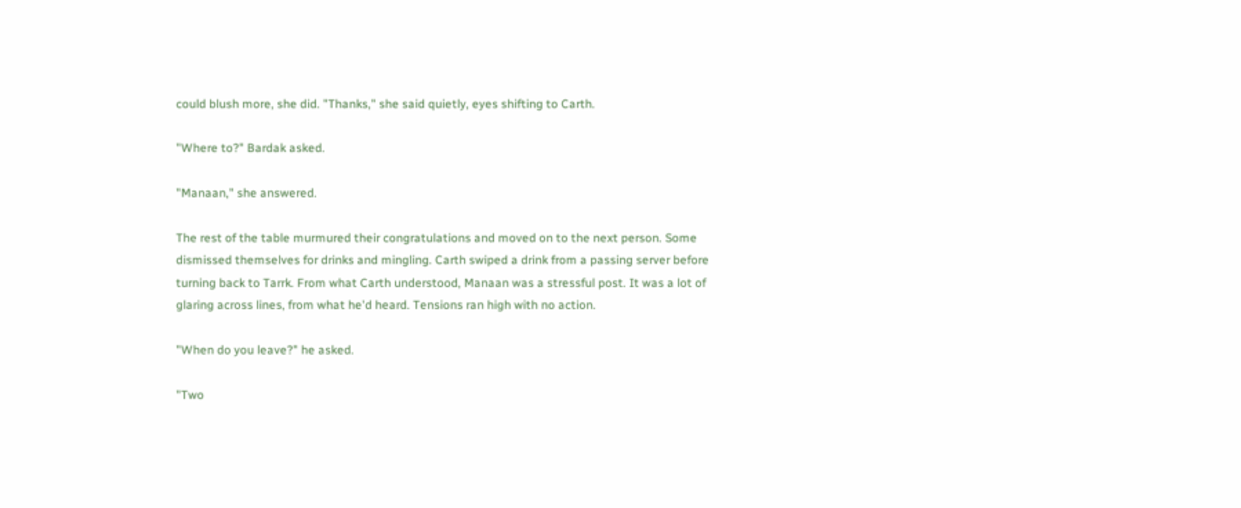could blush more, she did. "Thanks," she said quietly, eyes shifting to Carth.

"Where to?" Bardak asked.

"Manaan," she answered.

The rest of the table murmured their congratulations and moved on to the next person. Some dismissed themselves for drinks and mingling. Carth swiped a drink from a passing server before turning back to Tarrk. From what Carth understood, Manaan was a stressful post. It was a lot of glaring across lines, from what he'd heard. Tensions ran high with no action.

"When do you leave?" he asked.

"Two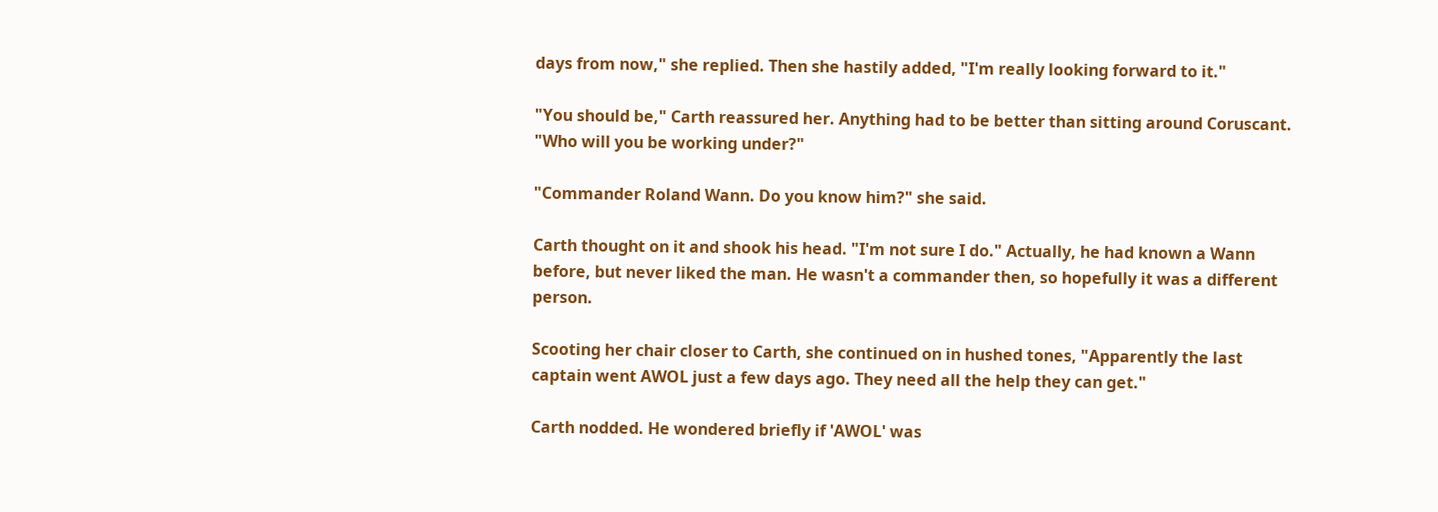days from now," she replied. Then she hastily added, "I'm really looking forward to it."

"You should be," Carth reassured her. Anything had to be better than sitting around Coruscant. "Who will you be working under?"

"Commander Roland Wann. Do you know him?" she said.

Carth thought on it and shook his head. "I'm not sure I do." Actually, he had known a Wann before, but never liked the man. He wasn't a commander then, so hopefully it was a different person.

Scooting her chair closer to Carth, she continued on in hushed tones, "Apparently the last captain went AWOL just a few days ago. They need all the help they can get."

Carth nodded. He wondered briefly if 'AWOL' was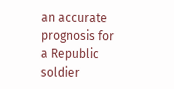an accurate prognosis for a Republic soldier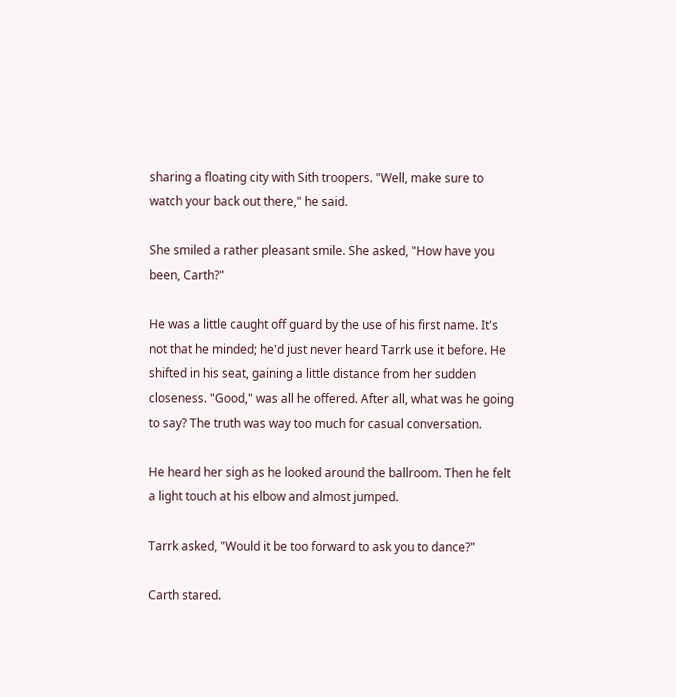sharing a floating city with Sith troopers. "Well, make sure to watch your back out there," he said.

She smiled a rather pleasant smile. She asked, "How have you been, Carth?"

He was a little caught off guard by the use of his first name. It's not that he minded; he'd just never heard Tarrk use it before. He shifted in his seat, gaining a little distance from her sudden closeness. "Good," was all he offered. After all, what was he going to say? The truth was way too much for casual conversation.

He heard her sigh as he looked around the ballroom. Then he felt a light touch at his elbow and almost jumped.

Tarrk asked, "Would it be too forward to ask you to dance?"

Carth stared.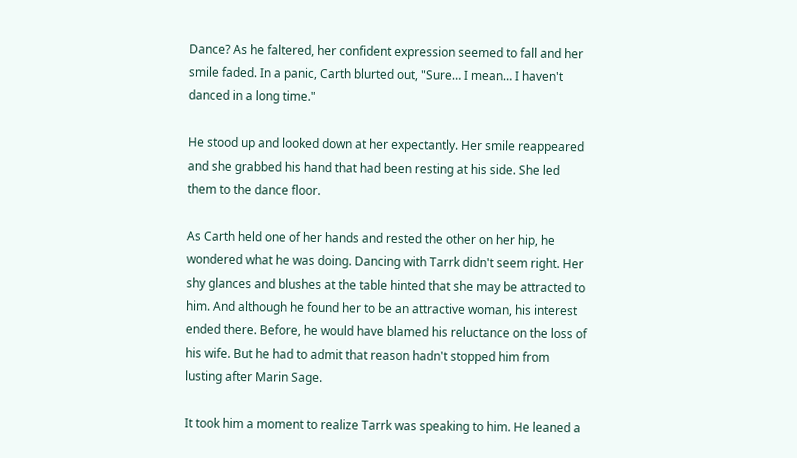Dance? As he faltered, her confident expression seemed to fall and her smile faded. In a panic, Carth blurted out, "Sure… I mean… I haven't danced in a long time."

He stood up and looked down at her expectantly. Her smile reappeared and she grabbed his hand that had been resting at his side. She led them to the dance floor.

As Carth held one of her hands and rested the other on her hip, he wondered what he was doing. Dancing with Tarrk didn't seem right. Her shy glances and blushes at the table hinted that she may be attracted to him. And although he found her to be an attractive woman, his interest ended there. Before, he would have blamed his reluctance on the loss of his wife. But he had to admit that reason hadn't stopped him from lusting after Marin Sage.

It took him a moment to realize Tarrk was speaking to him. He leaned a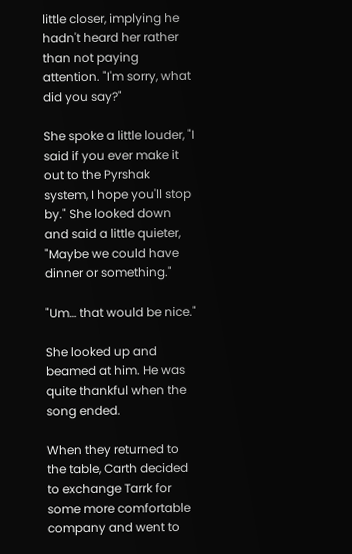little closer, implying he hadn't heard her rather than not paying attention. "I'm sorry, what did you say?"

She spoke a little louder, "I said if you ever make it out to the Pyrshak system, I hope you'll stop by." She looked down and said a little quieter, "Maybe we could have dinner or something."

"Um… that would be nice."

She looked up and beamed at him. He was quite thankful when the song ended.

When they returned to the table, Carth decided to exchange Tarrk for some more comfortable company and went to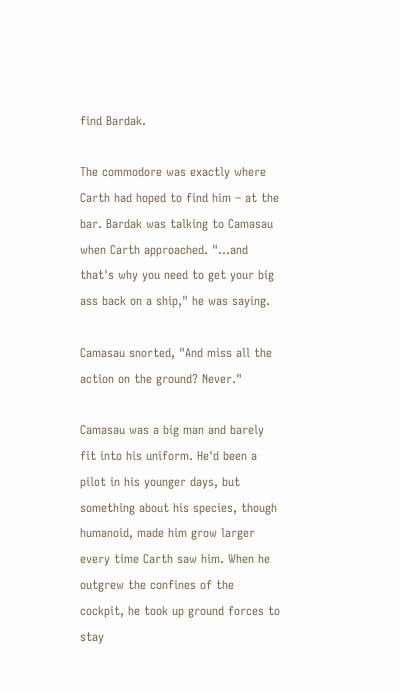find Bardak.

The commodore was exactly where Carth had hoped to find him – at the bar. Bardak was talking to Camasau when Carth approached. "…and that's why you need to get your big ass back on a ship," he was saying.

Camasau snorted, "And miss all the action on the ground? Never."

Camasau was a big man and barely fit into his uniform. He'd been a pilot in his younger days, but something about his species, though humanoid, made him grow larger every time Carth saw him. When he outgrew the confines of the cockpit, he took up ground forces to stay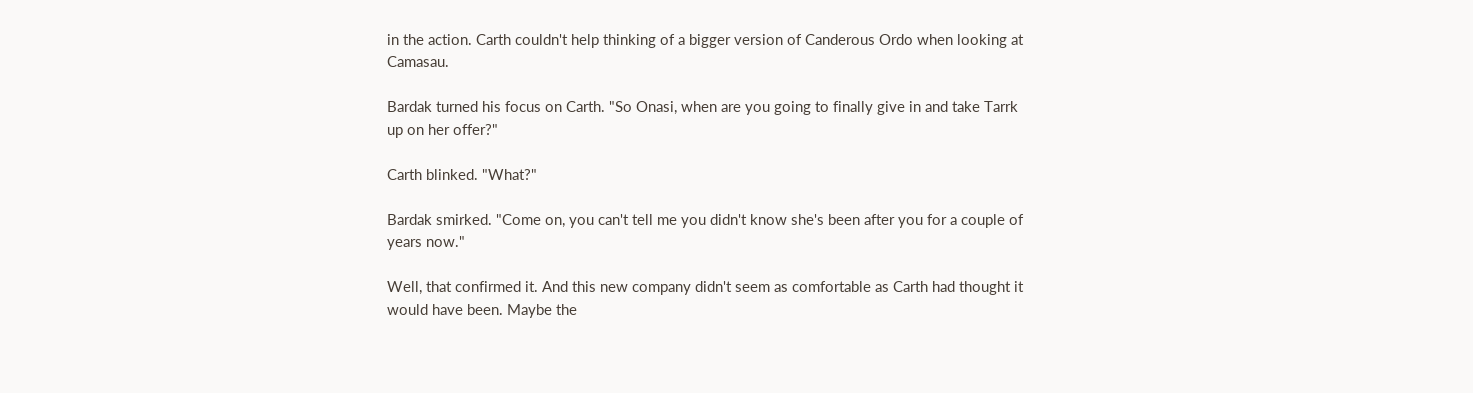in the action. Carth couldn't help thinking of a bigger version of Canderous Ordo when looking at Camasau.

Bardak turned his focus on Carth. "So Onasi, when are you going to finally give in and take Tarrk up on her offer?"

Carth blinked. "What?"

Bardak smirked. "Come on, you can't tell me you didn't know she's been after you for a couple of years now."

Well, that confirmed it. And this new company didn't seem as comfortable as Carth had thought it would have been. Maybe the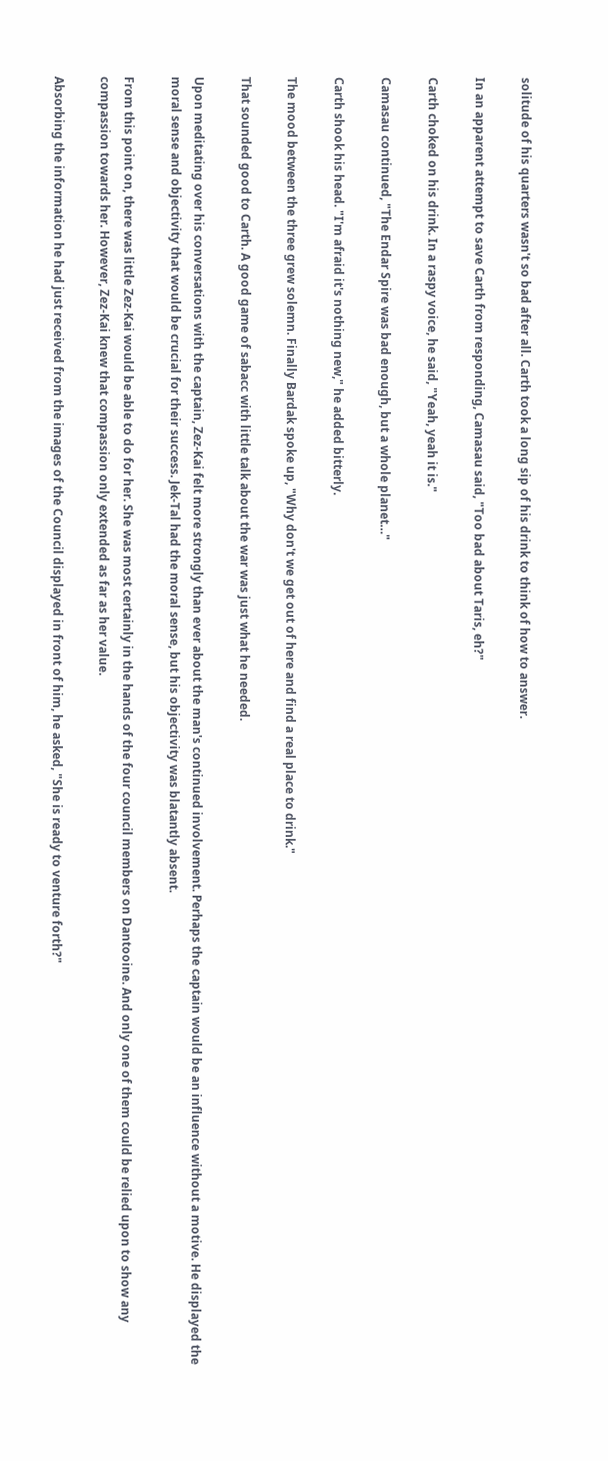solitude of his quarters wasn't so bad after all. Carth took a long sip of his drink to think of how to answer.

In an apparent attempt to save Carth from responding, Camasau said, "Too bad about Taris, eh?"

Carth choked on his drink. In a raspy voice, he said, "Yeah, yeah it is."

Camasau continued, "The Endar Spire was bad enough, but a whole planet…"

Carth shook his head. "I'm afraid it's nothing new," he added bitterly.

The mood between the three grew solemn. Finally Bardak spoke up, "Why don't we get out of here and find a real place to drink."

That sounded good to Carth. A good game of sabacc with little talk about the war was just what he needed.

Upon meditating over his conversations with the captain, Zez-Kai felt more strongly than ever about the man's continued involvement. Perhaps the captain would be an influence without a motive. He displayed the moral sense and objectivity that would be crucial for their success. Jek-Tal had the moral sense, but his objectivity was blatantly absent.

From this point on, there was little Zez-Kai would be able to do for her. She was most certainly in the hands of the four council members on Dantooine. And only one of them could be relied upon to show any compassion towards her. However, Zez-Kai knew that compassion only extended as far as her value.

Absorbing the information he had just received from the images of the Council displayed in front of him, he asked, "She is ready to venture forth?"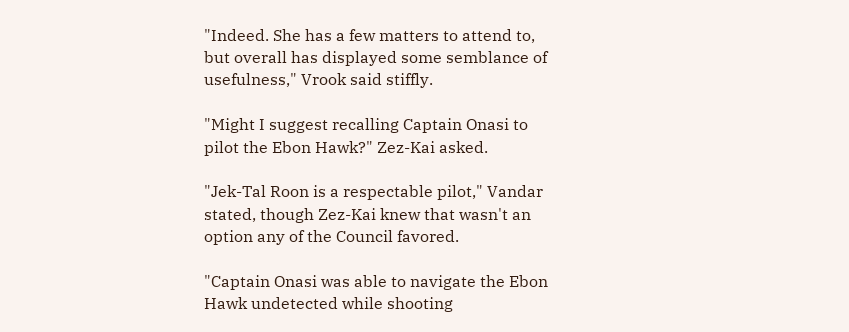"Indeed. She has a few matters to attend to, but overall has displayed some semblance of usefulness," Vrook said stiffly.

"Might I suggest recalling Captain Onasi to pilot the Ebon Hawk?" Zez-Kai asked.

"Jek-Tal Roon is a respectable pilot," Vandar stated, though Zez-Kai knew that wasn't an option any of the Council favored.

"Captain Onasi was able to navigate the Ebon Hawk undetected while shooting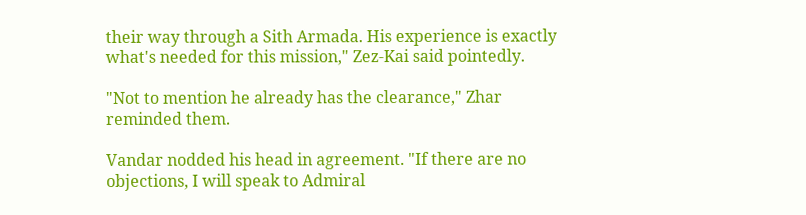their way through a Sith Armada. His experience is exactly what's needed for this mission," Zez-Kai said pointedly.

"Not to mention he already has the clearance," Zhar reminded them.

Vandar nodded his head in agreement. "If there are no objections, I will speak to Admiral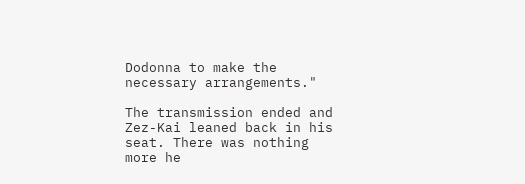Dodonna to make the necessary arrangements."

The transmission ended and Zez-Kai leaned back in his seat. There was nothing more he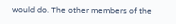would do. The other members of the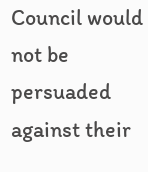Council would not be persuaded against their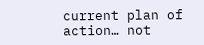current plan of action… not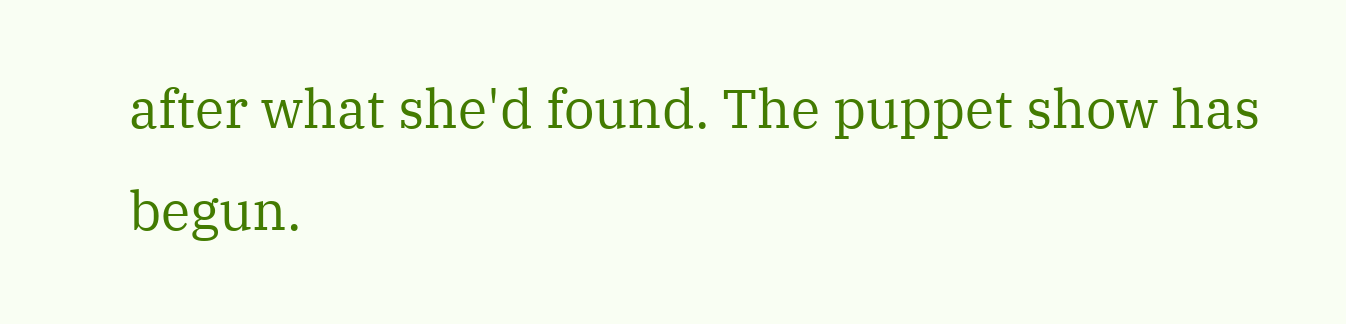after what she'd found. The puppet show has begun.